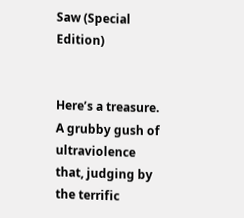Saw (Special Edition)


Here’s a treasure. A grubby gush of ultraviolence that, judging by the terrific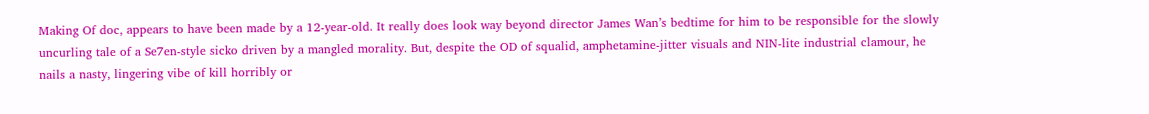Making Of doc, appears to have been made by a 12-year-old. It really does look way beyond director James Wan’s bedtime for him to be responsible for the slowly uncurling tale of a Se7en-style sicko driven by a mangled morality. But, despite the OD of squalid, amphetamine-jitter visuals and NIN-lite industrial clamour, he nails a nasty, lingering vibe of kill horribly or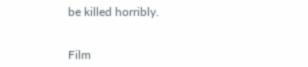be killed horribly.


Film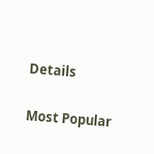Details

Most Popular